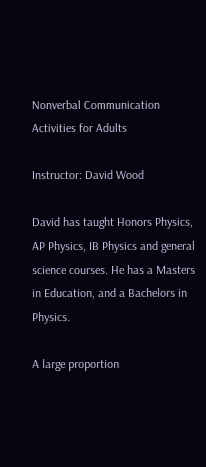Nonverbal Communication Activities for Adults

Instructor: David Wood

David has taught Honors Physics, AP Physics, IB Physics and general science courses. He has a Masters in Education, and a Bachelors in Physics.

A large proportion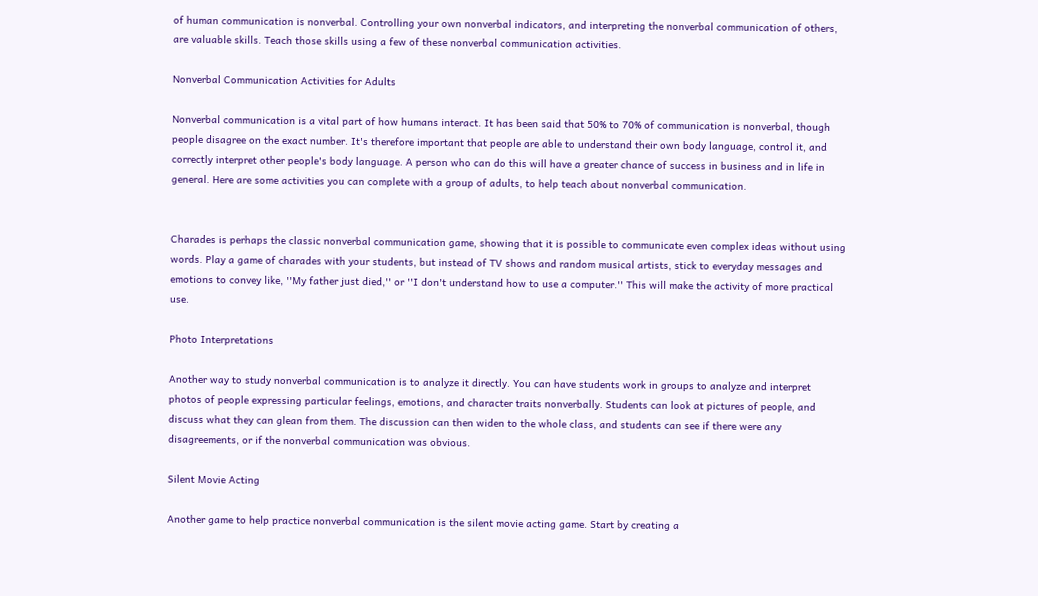of human communication is nonverbal. Controlling your own nonverbal indicators, and interpreting the nonverbal communication of others, are valuable skills. Teach those skills using a few of these nonverbal communication activities.

Nonverbal Communication Activities for Adults

Nonverbal communication is a vital part of how humans interact. It has been said that 50% to 70% of communication is nonverbal, though people disagree on the exact number. It's therefore important that people are able to understand their own body language, control it, and correctly interpret other people's body language. A person who can do this will have a greater chance of success in business and in life in general. Here are some activities you can complete with a group of adults, to help teach about nonverbal communication.


Charades is perhaps the classic nonverbal communication game, showing that it is possible to communicate even complex ideas without using words. Play a game of charades with your students, but instead of TV shows and random musical artists, stick to everyday messages and emotions to convey like, ''My father just died,'' or ''I don't understand how to use a computer.'' This will make the activity of more practical use.

Photo Interpretations

Another way to study nonverbal communication is to analyze it directly. You can have students work in groups to analyze and interpret photos of people expressing particular feelings, emotions, and character traits nonverbally. Students can look at pictures of people, and discuss what they can glean from them. The discussion can then widen to the whole class, and students can see if there were any disagreements, or if the nonverbal communication was obvious.

Silent Movie Acting

Another game to help practice nonverbal communication is the silent movie acting game. Start by creating a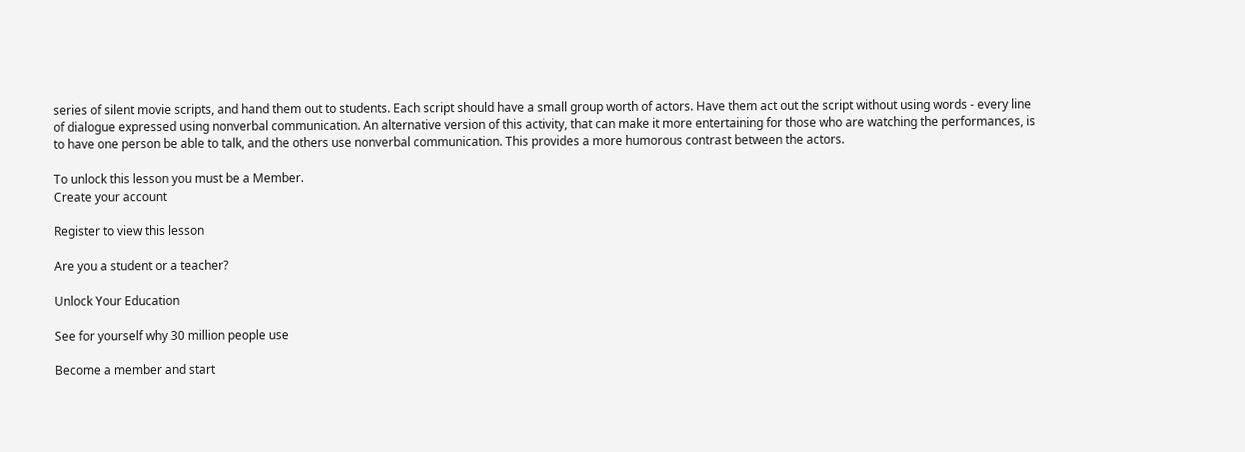series of silent movie scripts, and hand them out to students. Each script should have a small group worth of actors. Have them act out the script without using words - every line of dialogue expressed using nonverbal communication. An alternative version of this activity, that can make it more entertaining for those who are watching the performances, is to have one person be able to talk, and the others use nonverbal communication. This provides a more humorous contrast between the actors.

To unlock this lesson you must be a Member.
Create your account

Register to view this lesson

Are you a student or a teacher?

Unlock Your Education

See for yourself why 30 million people use

Become a member and start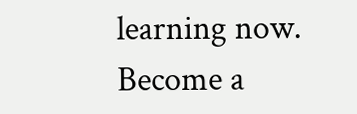learning now.
Become a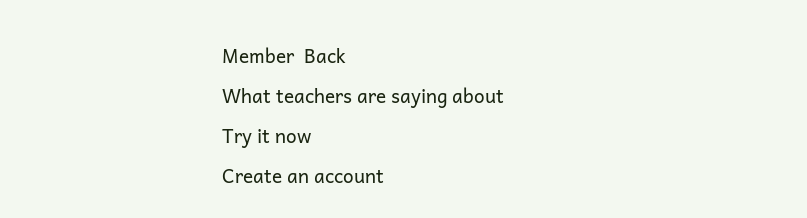Member  Back
What teachers are saying about
Try it now
Create an account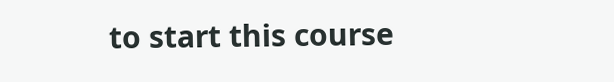to start this course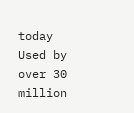today
Used by over 30 million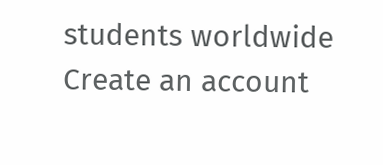students worldwide
Create an account